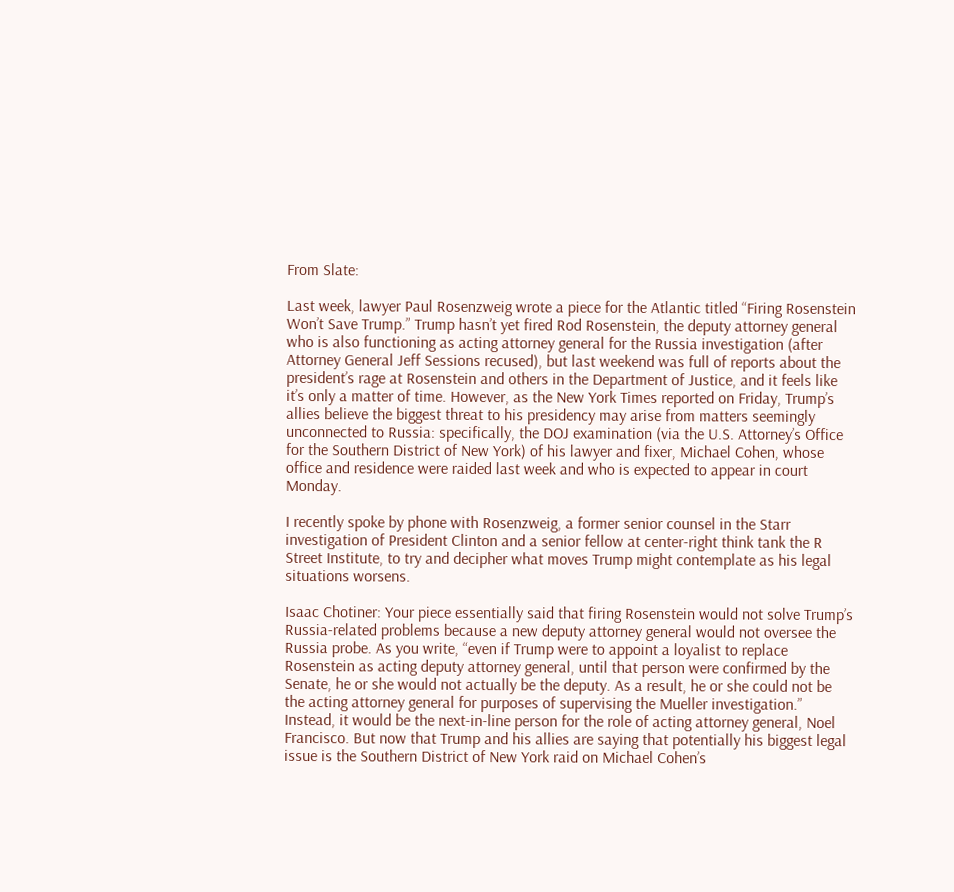From Slate:

Last week, lawyer Paul Rosenzweig wrote a piece for the Atlantic titled “Firing Rosenstein Won’t Save Trump.” Trump hasn’t yet fired Rod Rosenstein, the deputy attorney general who is also functioning as acting attorney general for the Russia investigation (after Attorney General Jeff Sessions recused), but last weekend was full of reports about the president’s rage at Rosenstein and others in the Department of Justice, and it feels like it’s only a matter of time. However, as the New York Times reported on Friday, Trump’s allies believe the biggest threat to his presidency may arise from matters seemingly unconnected to Russia: specifically, the DOJ examination (via the U.S. Attorney’s Office for the Southern District of New York) of his lawyer and fixer, Michael Cohen, whose office and residence were raided last week and who is expected to appear in court Monday.

I recently spoke by phone with Rosenzweig, a former senior counsel in the Starr investigation of President Clinton and a senior fellow at center-right think tank the R Street Institute, to try and decipher what moves Trump might contemplate as his legal situations worsens.

Isaac Chotiner: Your piece essentially said that firing Rosenstein would not solve Trump’s Russia-related problems because a new deputy attorney general would not oversee the Russia probe. As you write, “even if Trump were to appoint a loyalist to replace Rosenstein as acting deputy attorney general, until that person were confirmed by the Senate, he or she would not actually be the deputy. As a result, he or she could not be the acting attorney general for purposes of supervising the Mueller investigation.” Instead, it would be the next-in-line person for the role of acting attorney general, Noel Francisco. But now that Trump and his allies are saying that potentially his biggest legal issue is the Southern District of New York raid on Michael Cohen’s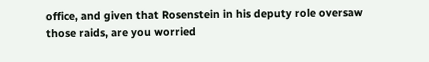office, and given that Rosenstein in his deputy role oversaw those raids, are you worried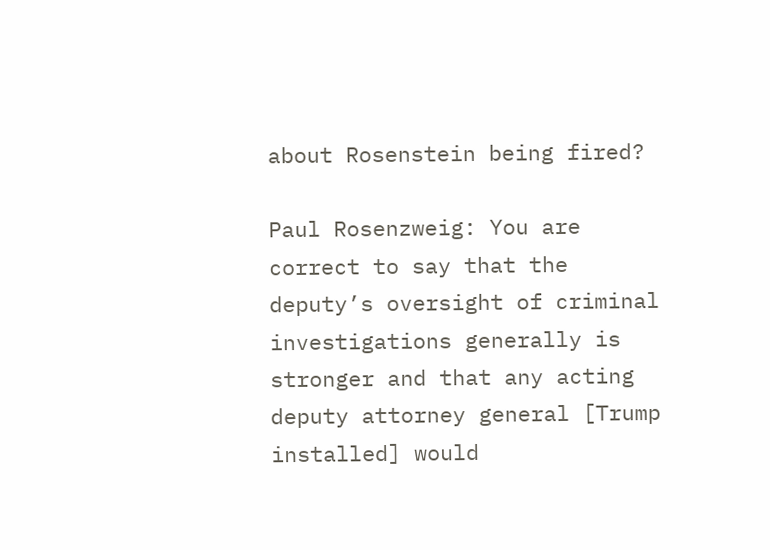about Rosenstein being fired?

Paul Rosenzweig: You are correct to say that the deputy’s oversight of criminal investigations generally is stronger and that any acting deputy attorney general [Trump installed] would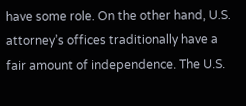have some role. On the other hand, U.S. attorney’s offices traditionally have a fair amount of independence. The U.S.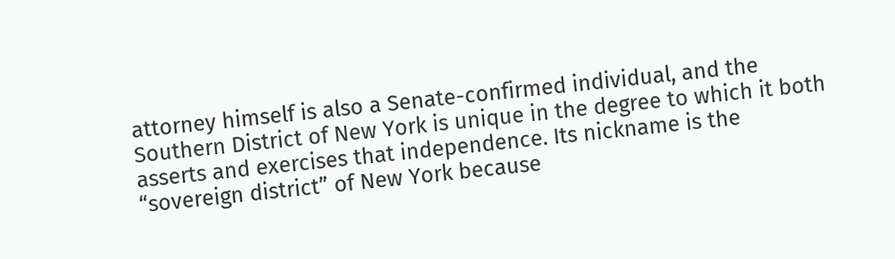attorney himself is also a Senate-confirmed individual, and the Southern District of New York is unique in the degree to which it both asserts and exercises that independence. Its nickname is the “sovereign district” of New York because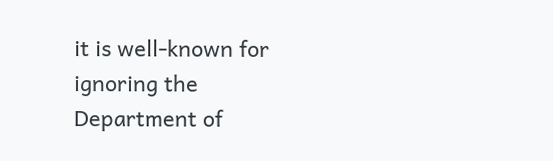it is well-known for ignoring the Department of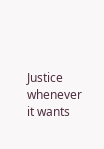Justice whenever it wants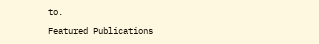to.

Featured Publications